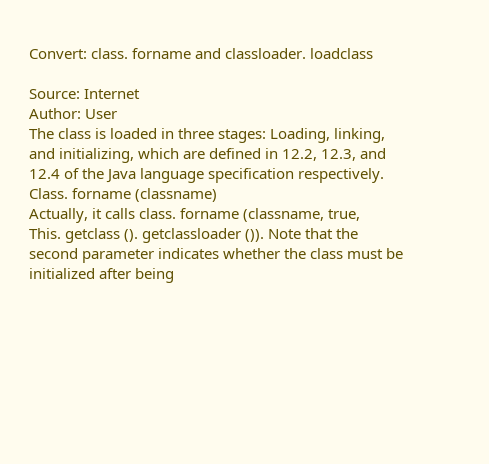Convert: class. forname and classloader. loadclass

Source: Internet
Author: User
The class is loaded in three stages: Loading, linking, and initializing, which are defined in 12.2, 12.3, and 12.4 of the Java language specification respectively.
Class. forname (classname)
Actually, it calls class. forname (classname, true,
This. getclass (). getclassloader ()). Note that the second parameter indicates whether the class must be initialized after being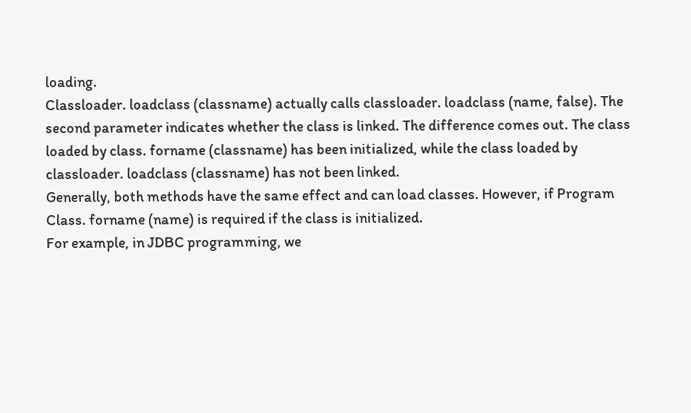loading.
Classloader. loadclass (classname) actually calls classloader. loadclass (name, false). The second parameter indicates whether the class is linked. The difference comes out. The class loaded by class. forname (classname) has been initialized, while the class loaded by classloader. loadclass (classname) has not been linked.
Generally, both methods have the same effect and can load classes. However, if Program Class. forname (name) is required if the class is initialized.
For example, in JDBC programming, we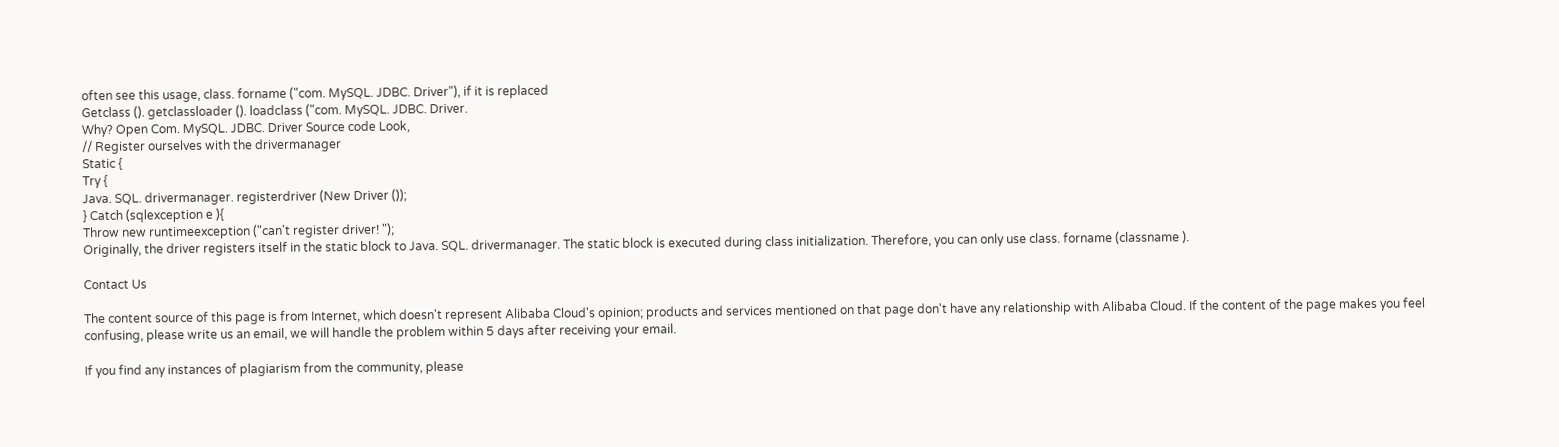often see this usage, class. forname ("com. MySQL. JDBC. Driver"), if it is replaced
Getclass (). getclassloader (). loadclass ("com. MySQL. JDBC. Driver.
Why? Open Com. MySQL. JDBC. Driver Source code Look,
// Register ourselves with the drivermanager
Static {
Try {
Java. SQL. drivermanager. registerdriver (New Driver ());
} Catch (sqlexception e ){
Throw new runtimeexception ("can't register driver! ");
Originally, the driver registers itself in the static block to Java. SQL. drivermanager. The static block is executed during class initialization. Therefore, you can only use class. forname (classname ).

Contact Us

The content source of this page is from Internet, which doesn't represent Alibaba Cloud's opinion; products and services mentioned on that page don't have any relationship with Alibaba Cloud. If the content of the page makes you feel confusing, please write us an email, we will handle the problem within 5 days after receiving your email.

If you find any instances of plagiarism from the community, please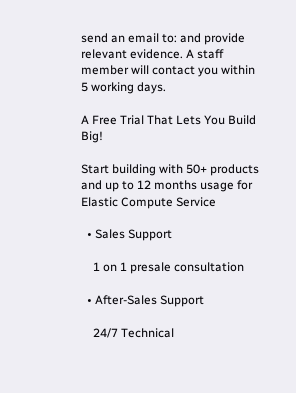send an email to: and provide relevant evidence. A staff member will contact you within 5 working days.

A Free Trial That Lets You Build Big!

Start building with 50+ products and up to 12 months usage for Elastic Compute Service

  • Sales Support

    1 on 1 presale consultation

  • After-Sales Support

    24/7 Technical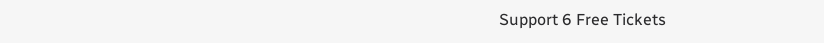Support 6 Free Tickets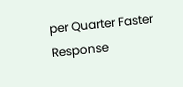per Quarter Faster Response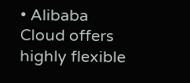• Alibaba Cloud offers highly flexible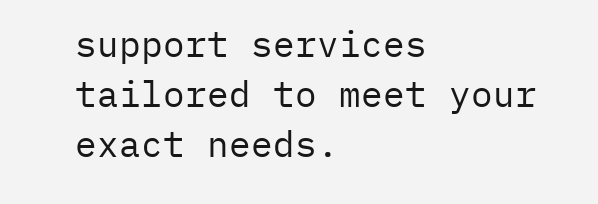support services tailored to meet your exact needs.